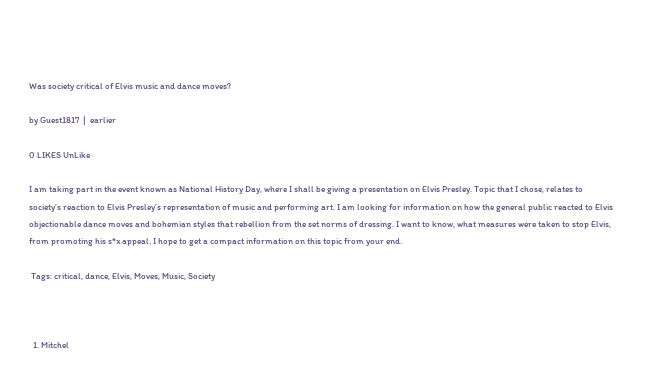Was society critical of Elvis music and dance moves?

by Guest1817  |  earlier

0 LIKES UnLike

I am taking part in the event known as National History Day, where I shall be giving a presentation on Elvis Presley. Topic that I chose, relates to society’s reaction to Elvis Presley’s representation of music and performing art. I am looking for information on how the general public reacted to Elvis objectionable dance moves and bohemian styles that rebellion from the set norms of dressing. I want to know, what measures were taken to stop Elvis, from promoting his s*x appeal. I hope to get a compact information on this topic from your end.

 Tags: critical, dance, Elvis, Moves, Music, Society



  1. Mitchel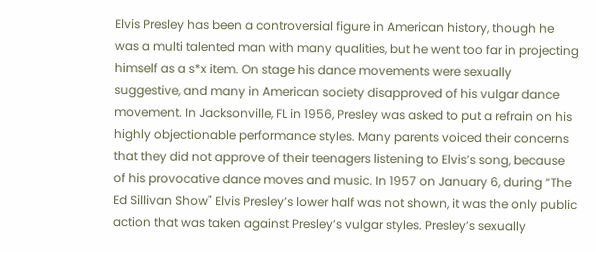Elvis Presley has been a controversial figure in American history, though he was a multi talented man with many qualities, but he went too far in projecting himself as a s*x item. On stage his dance movements were sexually suggestive, and many in American society disapproved of his vulgar dance movement. In Jacksonville, FL in 1956, Presley was asked to put a refrain on his highly objectionable performance styles. Many parents voiced their concerns that they did not approve of their teenagers listening to Elvis’s song, because of his provocative dance moves and music. In 1957 on January 6, during “The Ed Sillivan Show" Elvis Presley’s lower half was not shown, it was the only public action that was taken against Presley’s vulgar styles. Presley’s sexually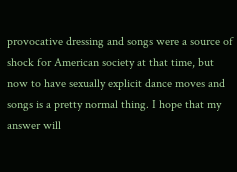provocative dressing and songs were a source of shock for American society at that time, but now to have sexually explicit dance moves and songs is a pretty normal thing. I hope that my answer will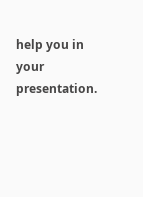help you in your presentation.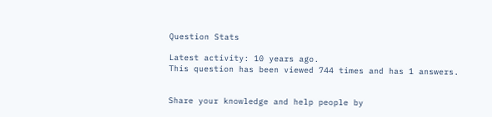Question Stats

Latest activity: 10 years ago.
This question has been viewed 744 times and has 1 answers.


Share your knowledge and help people by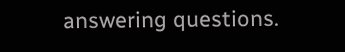answering questions.